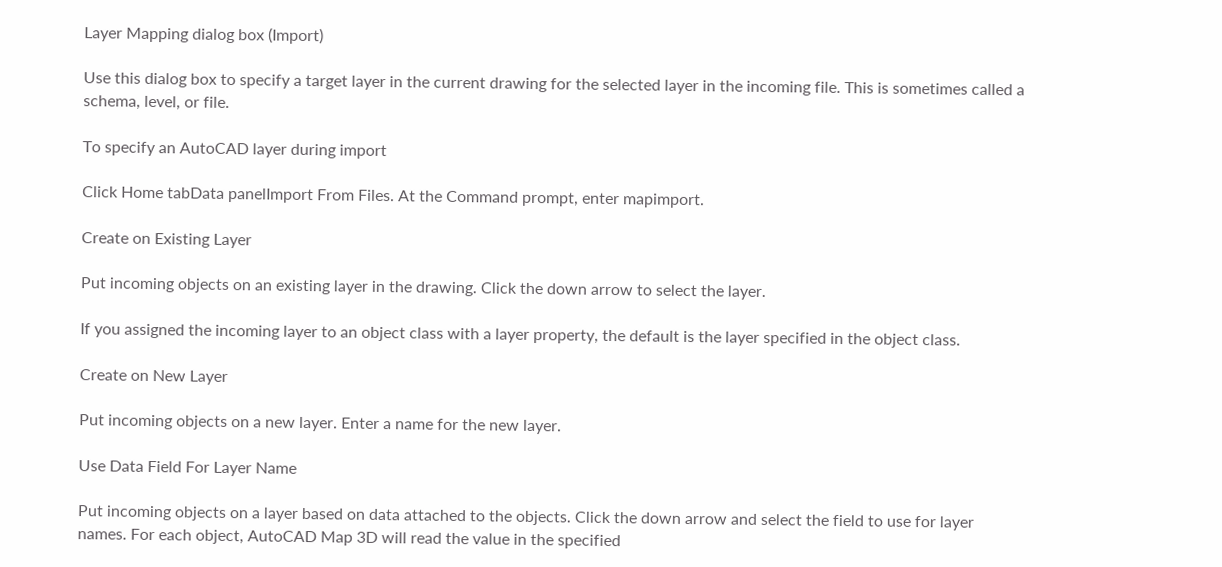Layer Mapping dialog box (Import)

Use this dialog box to specify a target layer in the current drawing for the selected layer in the incoming file. This is sometimes called a schema, level, or file.

To specify an AutoCAD layer during import

Click Home tabData panelImport From Files. At the Command prompt, enter mapimport.

Create on Existing Layer

Put incoming objects on an existing layer in the drawing. Click the down arrow to select the layer.

If you assigned the incoming layer to an object class with a layer property, the default is the layer specified in the object class.

Create on New Layer

Put incoming objects on a new layer. Enter a name for the new layer.

Use Data Field For Layer Name

Put incoming objects on a layer based on data attached to the objects. Click the down arrow and select the field to use for layer names. For each object, AutoCAD Map 3D will read the value in the specified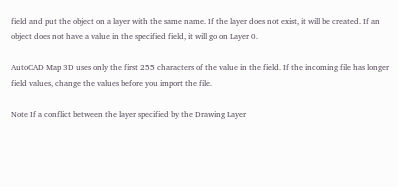field and put the object on a layer with the same name. If the layer does not exist, it will be created. If an object does not have a value in the specified field, it will go on Layer 0.

AutoCAD Map 3D uses only the first 255 characters of the value in the field. If the incoming file has longer field values, change the values before you import the file.

Note If a conflict between the layer specified by the Drawing Layer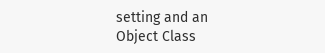setting and an Object Class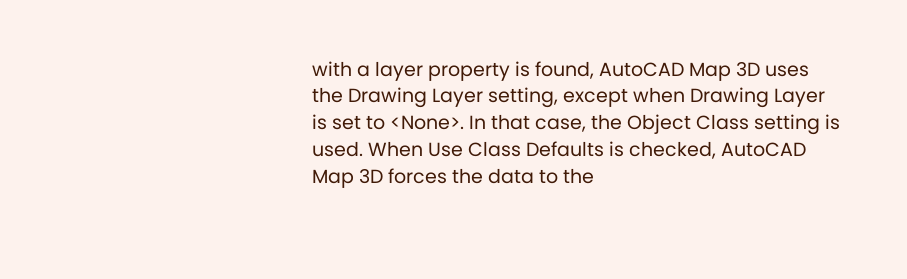with a layer property is found, AutoCAD Map 3D uses the Drawing Layer setting, except when Drawing Layer is set to <None>. In that case, the Object Class setting is used. When Use Class Defaults is checked, AutoCAD Map 3D forces the data to the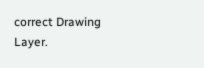correct Drawing Layer.